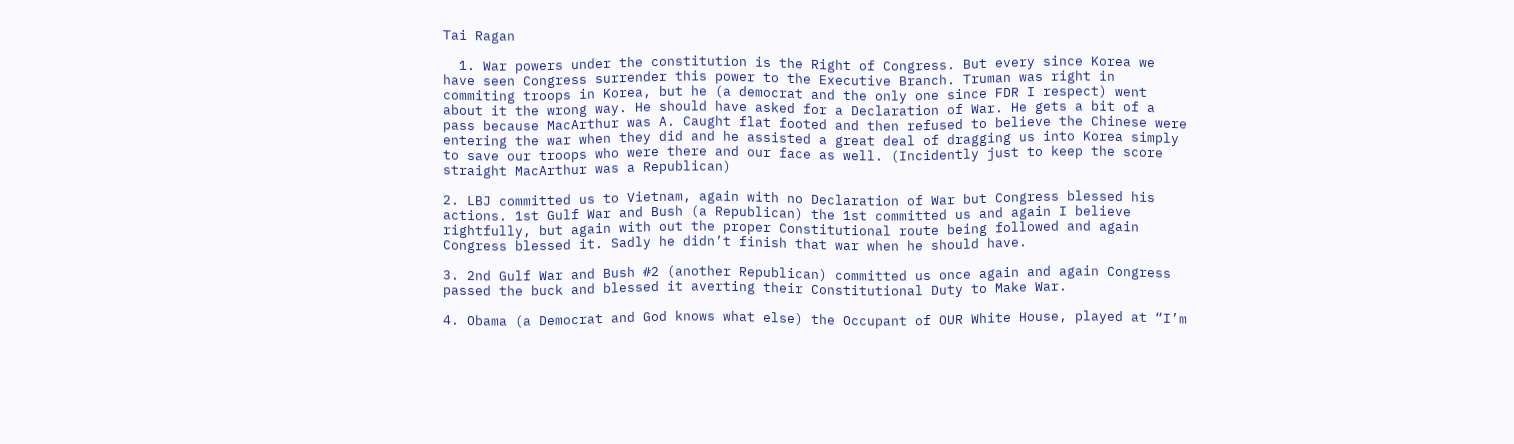Tai Ragan

  1. War powers under the constitution is the Right of Congress. But every since Korea we have seen Congress surrender this power to the Executive Branch. Truman was right in commiting troops in Korea, but he (a democrat and the only one since FDR I respect) went about it the wrong way. He should have asked for a Declaration of War. He gets a bit of a pass because MacArthur was A. Caught flat footed and then refused to believe the Chinese were entering the war when they did and he assisted a great deal of dragging us into Korea simply to save our troops who were there and our face as well. (Incidently just to keep the score straight MacArthur was a Republican)

2. LBJ committed us to Vietnam, again with no Declaration of War but Congress blessed his actions. 1st Gulf War and Bush (a Republican) the 1st committed us and again I believe rightfully, but again with out the proper Constitutional route being followed and again Congress blessed it. Sadly he didn’t finish that war when he should have.

3. 2nd Gulf War and Bush #2 (another Republican) committed us once again and again Congress passed the buck and blessed it averting their Constitutional Duty to Make War.

4. Obama (a Democrat and God knows what else) the Occupant of OUR White House, played at “I’m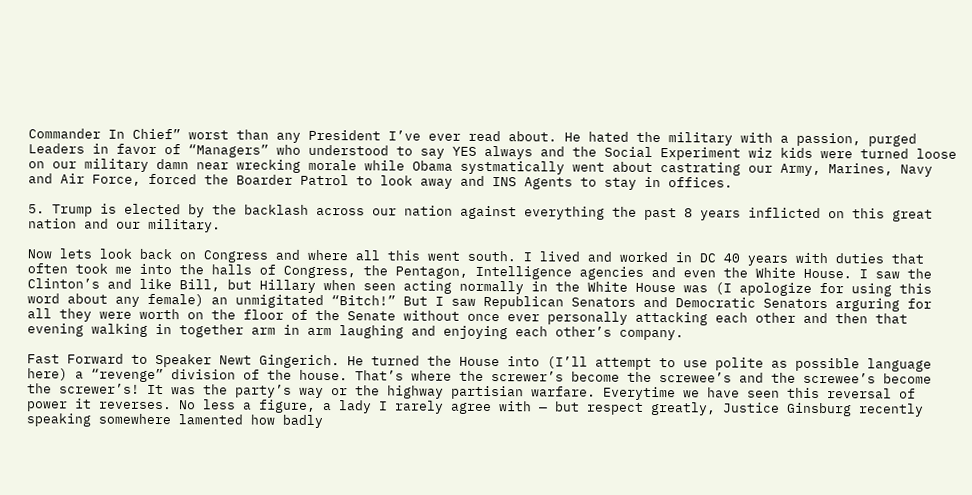Commander In Chief” worst than any President I’ve ever read about. He hated the military with a passion, purged Leaders in favor of “Managers” who understood to say YES always and the Social Experiment wiz kids were turned loose on our military damn near wrecking morale while Obama systmatically went about castrating our Army, Marines, Navy and Air Force, forced the Boarder Patrol to look away and INS Agents to stay in offices.

5. Trump is elected by the backlash across our nation against everything the past 8 years inflicted on this great nation and our military.

Now lets look back on Congress and where all this went south. I lived and worked in DC 40 years with duties that often took me into the halls of Congress, the Pentagon, Intelligence agencies and even the White House. I saw the Clinton’s and like Bill, but Hillary when seen acting normally in the White House was (I apologize for using this word about any female) an unmigitated “Bitch!” But I saw Republican Senators and Democratic Senators arguring for all they were worth on the floor of the Senate without once ever personally attacking each other and then that evening walking in together arm in arm laughing and enjoying each other’s company.

Fast Forward to Speaker Newt Gingerich. He turned the House into (I’ll attempt to use polite as possible language here) a “revenge” division of the house. That’s where the screwer’s become the screwee’s and the screwee’s become the screwer’s! It was the party’s way or the highway partisian warfare. Everytime we have seen this reversal of power it reverses. No less a figure, a lady I rarely agree with — but respect greatly, Justice Ginsburg recently speaking somewhere lamented how badly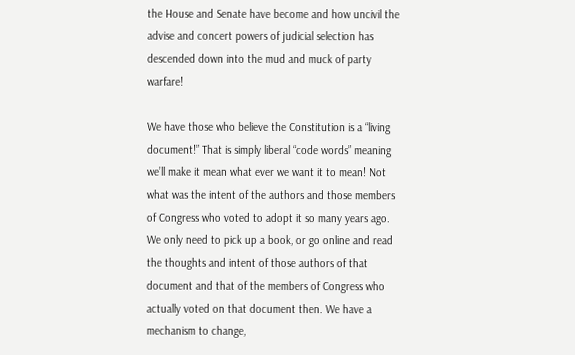the House and Senate have become and how uncivil the advise and concert powers of judicial selection has descended down into the mud and muck of party warfare!

We have those who believe the Constitution is a “living document!” That is simply liberal “code words” meaning we’ll make it mean what ever we want it to mean! Not what was the intent of the authors and those members of Congress who voted to adopt it so many years ago. We only need to pick up a book, or go online and read the thoughts and intent of those authors of that document and that of the members of Congress who actually voted on that document then. We have a mechanism to change,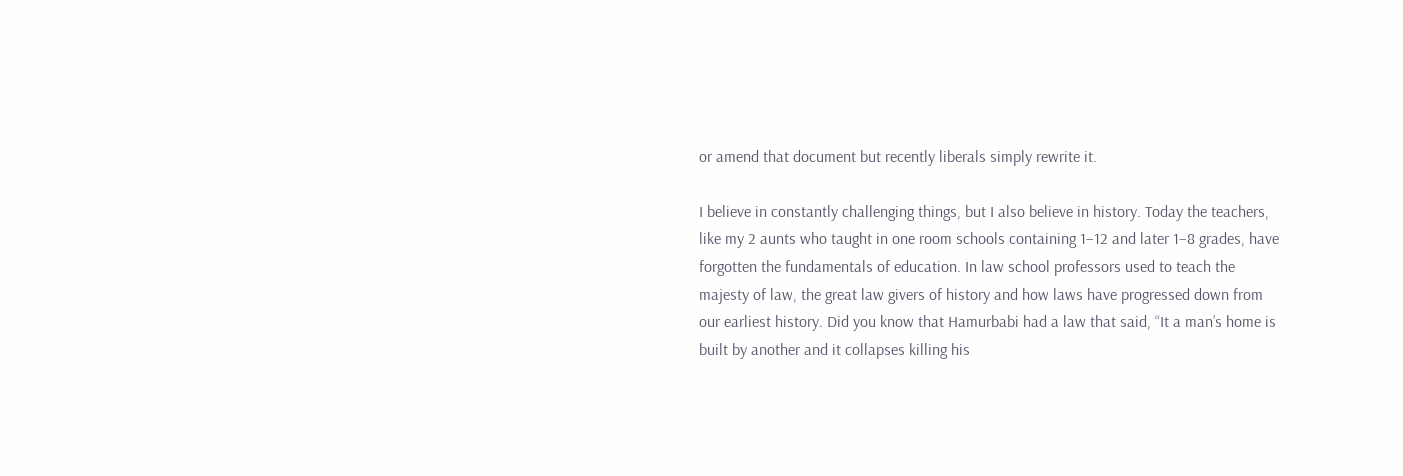or amend that document but recently liberals simply rewrite it.

I believe in constantly challenging things, but I also believe in history. Today the teachers, like my 2 aunts who taught in one room schools containing 1–12 and later 1–8 grades, have forgotten the fundamentals of education. In law school professors used to teach the majesty of law, the great law givers of history and how laws have progressed down from our earliest history. Did you know that Hamurbabi had a law that said, “It a man’s home is built by another and it collapses killing his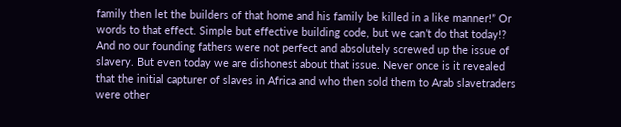family then let the builders of that home and his family be killed in a like manner!” Or words to that effect. Simple but effective building code, but we can’t do that today!? And no our founding fathers were not perfect and absolutely screwed up the issue of slavery. But even today we are dishonest about that issue. Never once is it revealed that the initial capturer of slaves in Africa and who then sold them to Arab slavetraders were other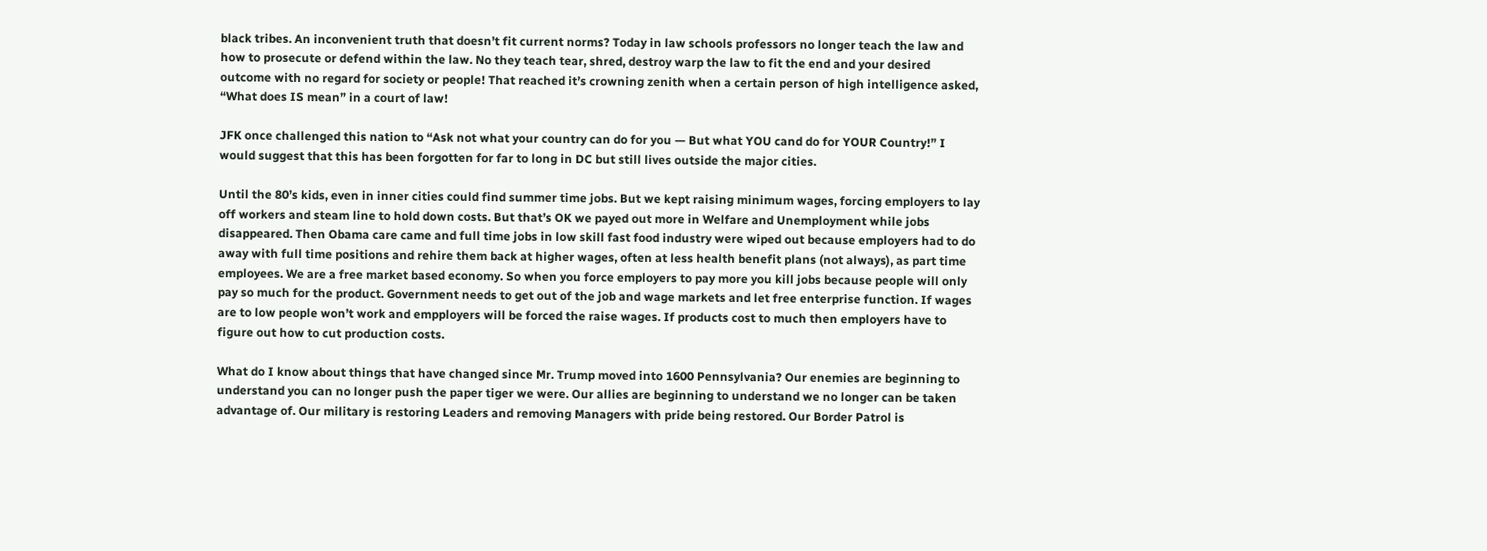black tribes. An inconvenient truth that doesn’t fit current norms? Today in law schools professors no longer teach the law and how to prosecute or defend within the law. No they teach tear, shred, destroy warp the law to fit the end and your desired outcome with no regard for society or people! That reached it’s crowning zenith when a certain person of high intelligence asked, “What does IS mean” in a court of law!

JFK once challenged this nation to “Ask not what your country can do for you — But what YOU cand do for YOUR Country!” I would suggest that this has been forgotten for far to long in DC but still lives outside the major cities.

Until the 80’s kids, even in inner cities could find summer time jobs. But we kept raising minimum wages, forcing employers to lay off workers and steam line to hold down costs. But that’s OK we payed out more in Welfare and Unemployment while jobs disappeared. Then Obama care came and full time jobs in low skill fast food industry were wiped out because employers had to do away with full time positions and rehire them back at higher wages, often at less health benefit plans (not always), as part time employees. We are a free market based economy. So when you force employers to pay more you kill jobs because people will only pay so much for the product. Government needs to get out of the job and wage markets and let free enterprise function. If wages are to low people won’t work and empployers will be forced the raise wages. If products cost to much then employers have to figure out how to cut production costs.

What do I know about things that have changed since Mr. Trump moved into 1600 Pennsylvania? Our enemies are beginning to understand you can no longer push the paper tiger we were. Our allies are beginning to understand we no longer can be taken advantage of. Our military is restoring Leaders and removing Managers with pride being restored. Our Border Patrol is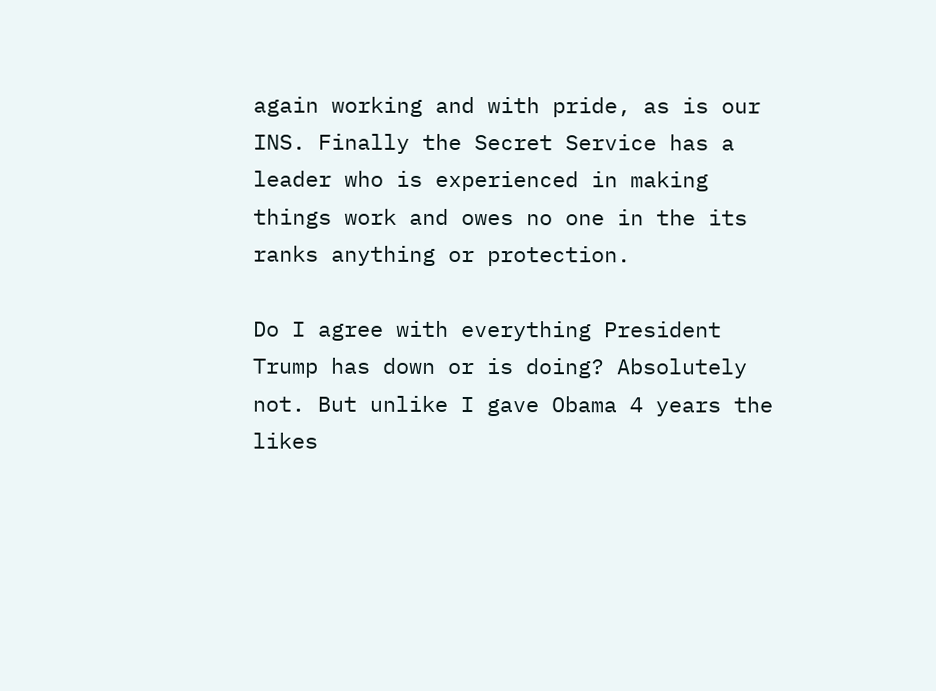again working and with pride, as is our INS. Finally the Secret Service has a leader who is experienced in making things work and owes no one in the its ranks anything or protection.

Do I agree with everything President Trump has down or is doing? Absolutely not. But unlike I gave Obama 4 years the likes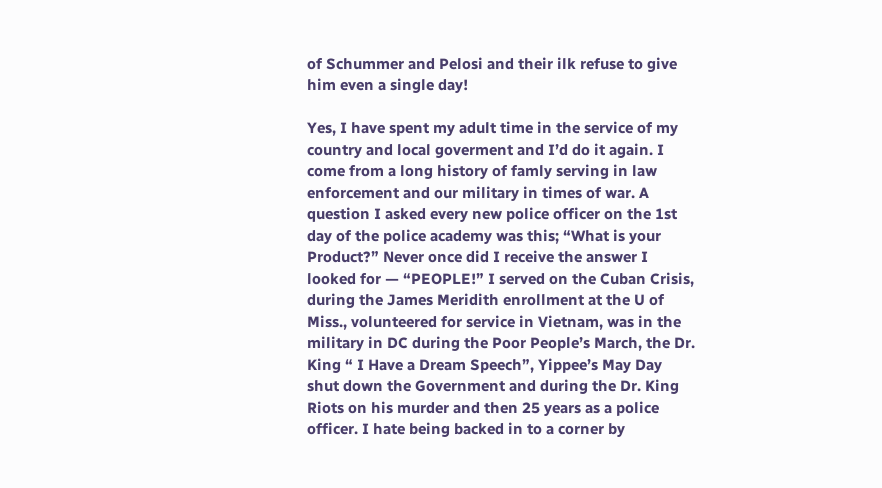of Schummer and Pelosi and their ilk refuse to give him even a single day!

Yes, I have spent my adult time in the service of my country and local goverment and I’d do it again. I come from a long history of famly serving in law enforcement and our military in times of war. A question I asked every new police officer on the 1st day of the police academy was this; “What is your Product?” Never once did I receive the answer I looked for — “PEOPLE!” I served on the Cuban Crisis, during the James Meridith enrollment at the U of Miss., volunteered for service in Vietnam, was in the military in DC during the Poor People’s March, the Dr. King “ I Have a Dream Speech”, Yippee’s May Day shut down the Government and during the Dr. King Riots on his murder and then 25 years as a police officer. I hate being backed in to a corner by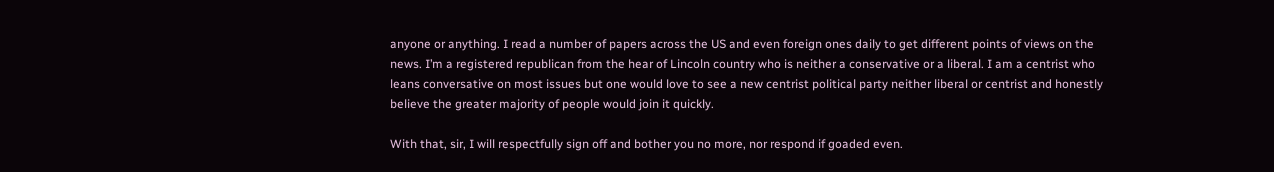anyone or anything. I read a number of papers across the US and even foreign ones daily to get different points of views on the news. I’m a registered republican from the hear of Lincoln country who is neither a conservative or a liberal. I am a centrist who leans conversative on most issues but one would love to see a new centrist political party neither liberal or centrist and honestly believe the greater majority of people would join it quickly.

With that, sir, I will respectfully sign off and bother you no more, nor respond if goaded even.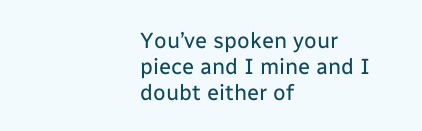You’ve spoken your piece and I mine and I doubt either of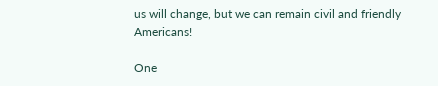us will change, but we can remain civil and friendly Americans!

One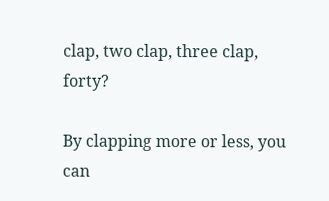clap, two clap, three clap, forty?

By clapping more or less, you can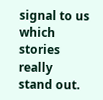signal to us which stories really stand out.